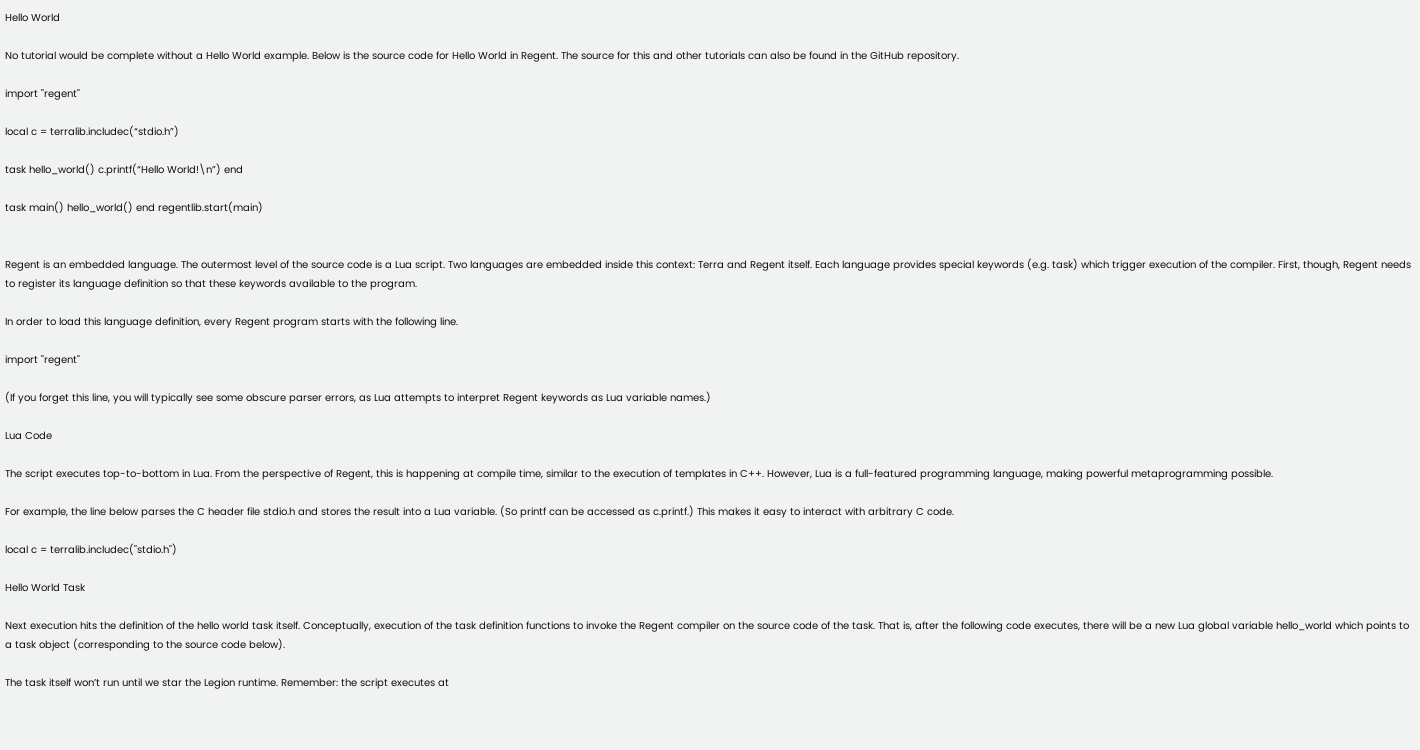Hello World

No tutorial would be complete without a Hello World example. Below is the source code for Hello World in Regent. The source for this and other tutorials can also be found in the GitHub repository.

import "regent"

local c = terralib.includec(“stdio.h”)

task hello_world() c.printf(“Hello World!\n”) end

task main() hello_world() end regentlib.start(main)


Regent is an embedded language. The outermost level of the source code is a Lua script. Two languages are embedded inside this context: Terra and Regent itself. Each language provides special keywords (e.g. task) which trigger execution of the compiler. First, though, Regent needs to register its language definition so that these keywords available to the program.

In order to load this language definition, every Regent program starts with the following line.

import "regent"

(If you forget this line, you will typically see some obscure parser errors, as Lua attempts to interpret Regent keywords as Lua variable names.)

Lua Code

The script executes top-to-bottom in Lua. From the perspective of Regent, this is happening at compile time, similar to the execution of templates in C++. However, Lua is a full-featured programming language, making powerful metaprogramming possible.

For example, the line below parses the C header file stdio.h and stores the result into a Lua variable. (So printf can be accessed as c.printf.) This makes it easy to interact with arbitrary C code.

local c = terralib.includec("stdio.h")

Hello World Task

Next execution hits the definition of the hello world task itself. Conceptually, execution of the task definition functions to invoke the Regent compiler on the source code of the task. That is, after the following code executes, there will be a new Lua global variable hello_world which points to a task object (corresponding to the source code below).

The task itself won’t run until we star the Legion runtime. Remember: the script executes at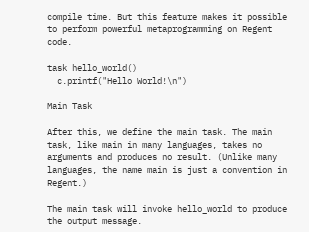compile time. But this feature makes it possible to perform powerful metaprogramming on Regent code.

task hello_world()
  c.printf("Hello World!\n")

Main Task

After this, we define the main task. The main task, like main in many languages, takes no arguments and produces no result. (Unlike many languages, the name main is just a convention in Regent.)

The main task will invoke hello_world to produce the output message.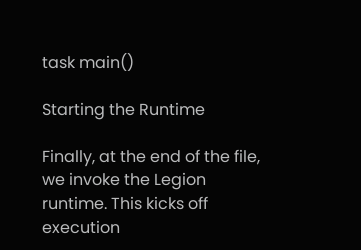task main()

Starting the Runtime

Finally, at the end of the file, we invoke the Legion runtime. This kicks off execution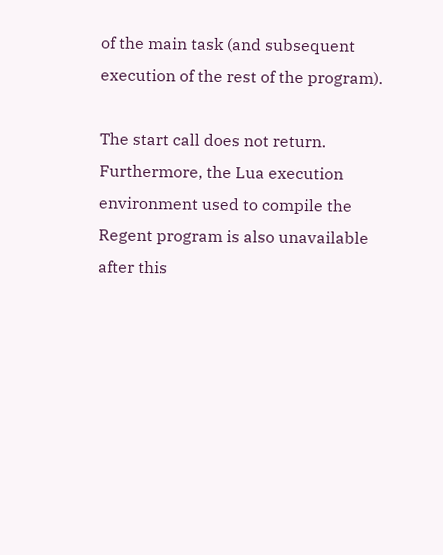of the main task (and subsequent execution of the rest of the program).

The start call does not return. Furthermore, the Lua execution environment used to compile the Regent program is also unavailable after this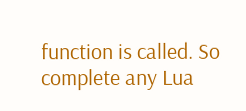function is called. So complete any Lua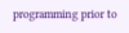programming prior to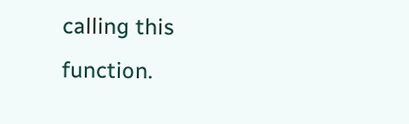calling this function.